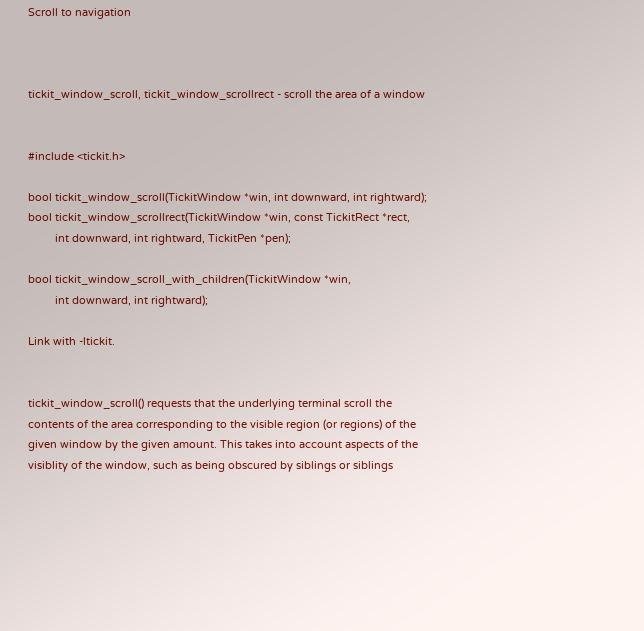Scroll to navigation



tickit_window_scroll, tickit_window_scrollrect - scroll the area of a window


#include <tickit.h>

bool tickit_window_scroll(TickitWindow *win, int downward, int rightward);
bool tickit_window_scrollrect(TickitWindow *win, const TickitRect *rect,
         int downward, int rightward, TickitPen *pen);

bool tickit_window_scroll_with_children(TickitWindow *win,
         int downward, int rightward);

Link with -ltickit.


tickit_window_scroll() requests that the underlying terminal scroll the contents of the area corresponding to the visible region (or regions) of the given window by the given amount. This takes into account aspects of the visiblity of the window, such as being obscured by siblings or siblings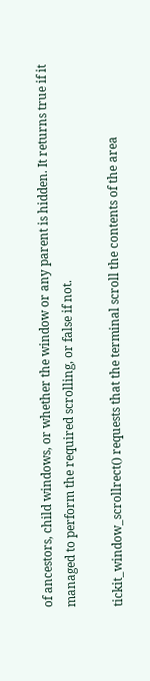of ancestors, child windows, or whether the window or any parent is hidden. It returns true if it managed to perform the required scrolling, or false if not.

tickit_window_scrollrect() requests that the terminal scroll the contents of the area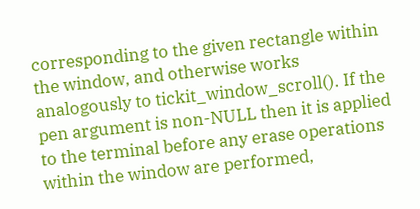corresponding to the given rectangle within the window, and otherwise works analogously to tickit_window_scroll(). If the pen argument is non-NULL then it is applied to the terminal before any erase operations within the window are performed,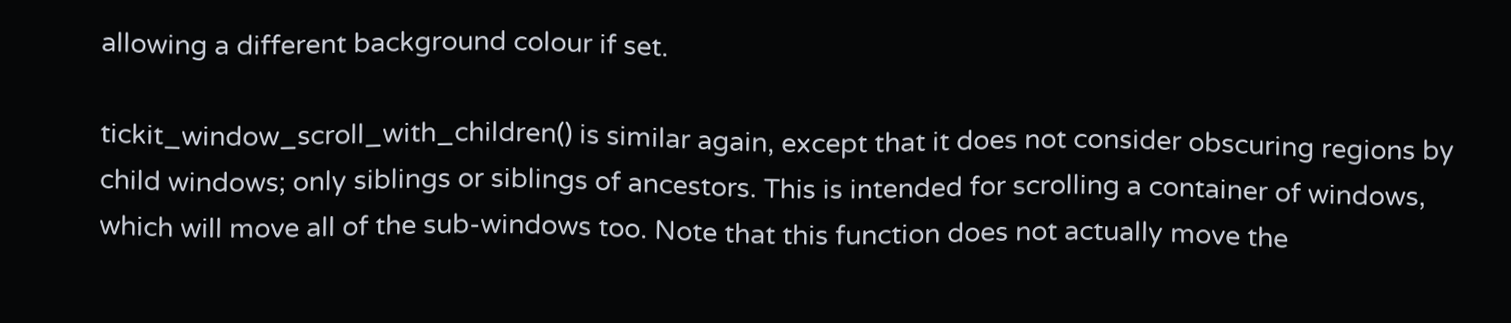allowing a different background colour if set.

tickit_window_scroll_with_children() is similar again, except that it does not consider obscuring regions by child windows; only siblings or siblings of ancestors. This is intended for scrolling a container of windows, which will move all of the sub-windows too. Note that this function does not actually move the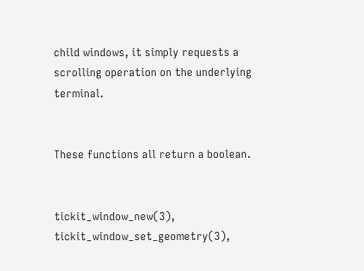child windows, it simply requests a scrolling operation on the underlying terminal.


These functions all return a boolean.


tickit_window_new(3), tickit_window_set_geometry(3),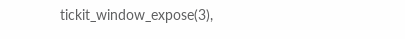tickit_window_expose(3),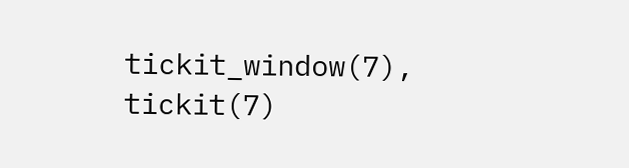tickit_window(7), tickit(7)